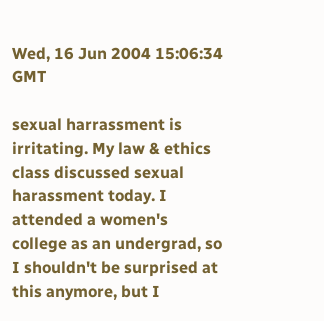Wed, 16 Jun 2004 15:06:34 GMT

sexual harrassment is irritating. My law & ethics class discussed sexual harassment today. I attended a women's college as an undergrad, so I shouldn't be surprised at this anymore, but I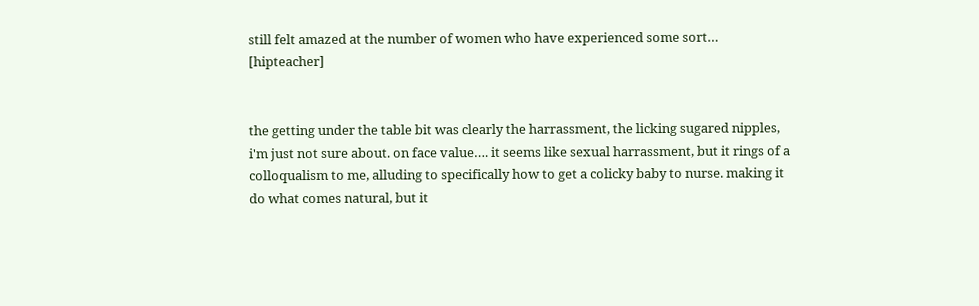still felt amazed at the number of women who have experienced some sort… [hipteacher]


the getting under the table bit was clearly the harrassment, the licking sugared nipples, i'm just not sure about. on face value…. it seems like sexual harrassment, but it rings of a colloqualism to me, alluding to specifically how to get a colicky baby to nurse. making it do what comes natural, but it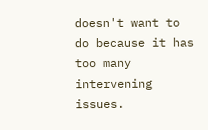doesn't want to do because it has too many intervening issues.